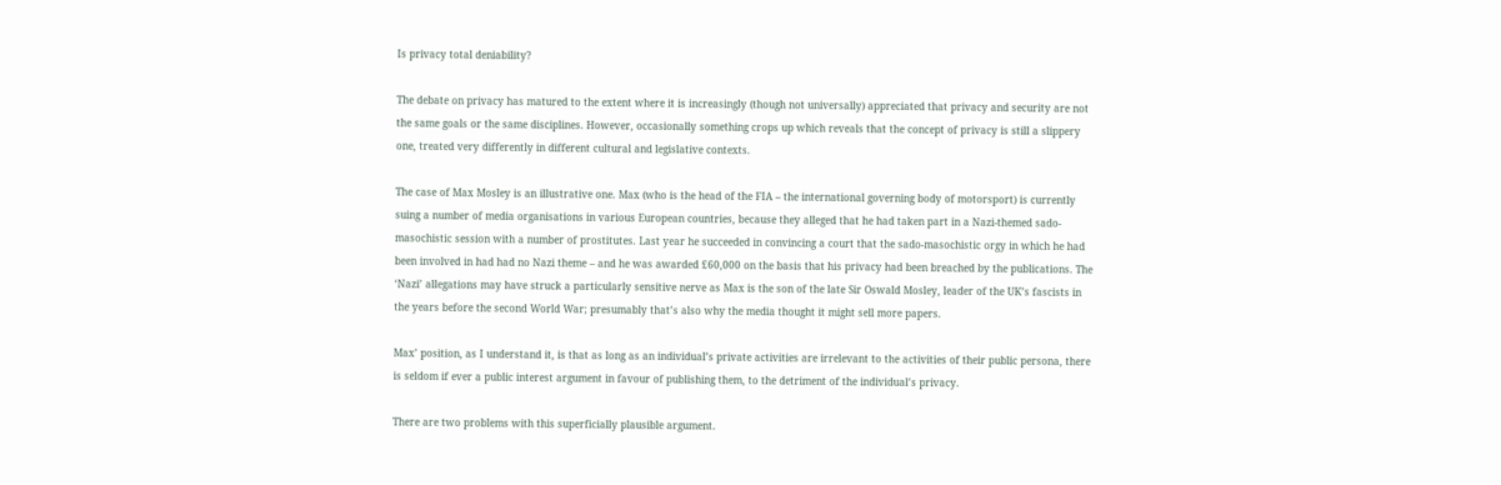Is privacy total deniability?

The debate on privacy has matured to the extent where it is increasingly (though not universally) appreciated that privacy and security are not the same goals or the same disciplines. However, occasionally something crops up which reveals that the concept of privacy is still a slippery one, treated very differently in different cultural and legislative contexts.

The case of Max Mosley is an illustrative one. Max (who is the head of the FIA – the international governing body of motorsport) is currently suing a number of media organisations in various European countries, because they alleged that he had taken part in a Nazi-themed sado-masochistic session with a number of prostitutes. Last year he succeeded in convincing a court that the sado-masochistic orgy in which he had been involved in had had no Nazi theme – and he was awarded £60,000 on the basis that his privacy had been breached by the publications. The ‘Nazi’ allegations may have struck a particularly sensitive nerve as Max is the son of the late Sir Oswald Mosley, leader of the UK’s fascists in the years before the second World War; presumably that’s also why the media thought it might sell more papers.

Max’ position, as I understand it, is that as long as an individual’s private activities are irrelevant to the activities of their public persona, there is seldom if ever a public interest argument in favour of publishing them, to the detriment of the individual’s privacy.

There are two problems with this superficially plausible argument.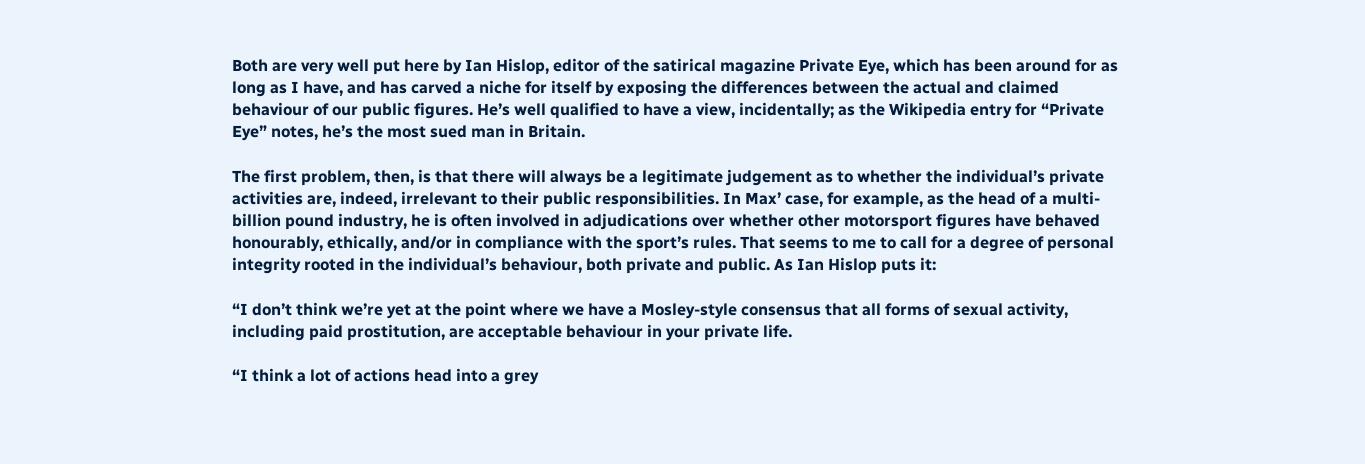Both are very well put here by Ian Hislop, editor of the satirical magazine Private Eye, which has been around for as long as I have, and has carved a niche for itself by exposing the differences between the actual and claimed behaviour of our public figures. He’s well qualified to have a view, incidentally; as the Wikipedia entry for “Private Eye” notes, he’s the most sued man in Britain.

The first problem, then, is that there will always be a legitimate judgement as to whether the individual’s private activities are, indeed, irrelevant to their public responsibilities. In Max’ case, for example, as the head of a multi-billion pound industry, he is often involved in adjudications over whether other motorsport figures have behaved honourably, ethically, and/or in compliance with the sport’s rules. That seems to me to call for a degree of personal integrity rooted in the individual’s behaviour, both private and public. As Ian Hislop puts it:

“I don’t think we’re yet at the point where we have a Mosley-style consensus that all forms of sexual activity, including paid prostitution, are acceptable behaviour in your private life.

“I think a lot of actions head into a grey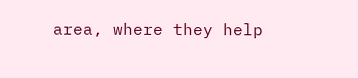area, where they help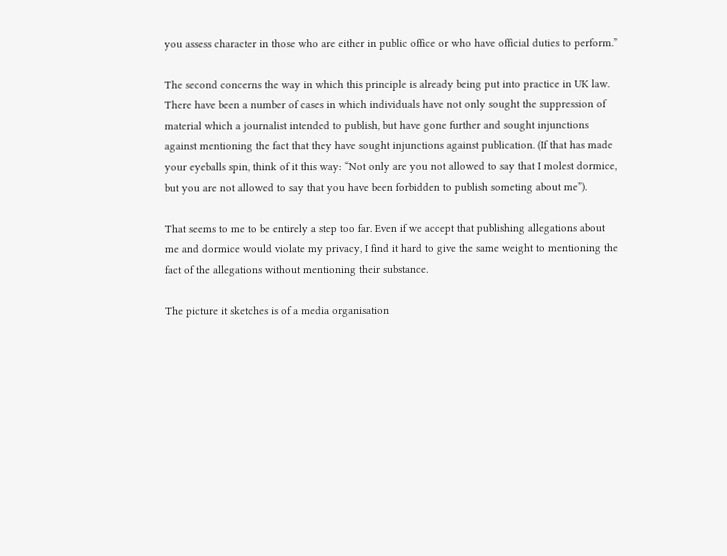you assess character in those who are either in public office or who have official duties to perform.”

The second concerns the way in which this principle is already being put into practice in UK law. There have been a number of cases in which individuals have not only sought the suppression of material which a journalist intended to publish, but have gone further and sought injunctions against mentioning the fact that they have sought injunctions against publication. (If that has made your eyeballs spin, think of it this way: “Not only are you not allowed to say that I molest dormice, but you are not allowed to say that you have been forbidden to publish someting about me”).

That seems to me to be entirely a step too far. Even if we accept that publishing allegations about me and dormice would violate my privacy, I find it hard to give the same weight to mentioning the fact of the allegations without mentioning their substance.

The picture it sketches is of a media organisation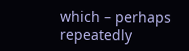which – perhaps repeatedly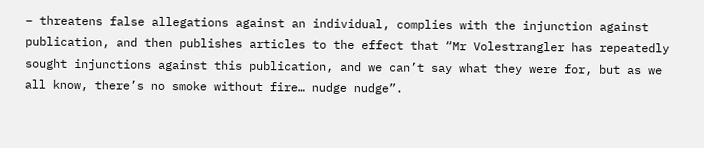– threatens false allegations against an individual, complies with the injunction against publication, and then publishes articles to the effect that “Mr Volestrangler has repeatedly sought injunctions against this publication, and we can’t say what they were for, but as we all know, there’s no smoke without fire… nudge nudge”.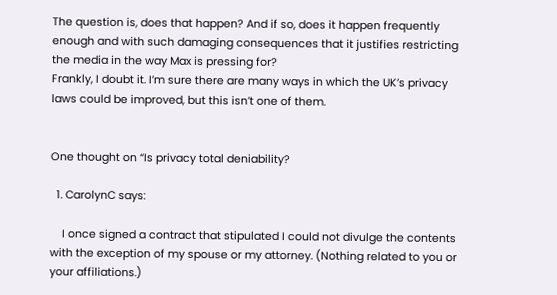The question is, does that happen? And if so, does it happen frequently enough and with such damaging consequences that it justifies restricting the media in the way Max is pressing for?
Frankly, I doubt it. I’m sure there are many ways in which the UK’s privacy laws could be improved, but this isn’t one of them.


One thought on “Is privacy total deniability?

  1. CarolynC says:

    I once signed a contract that stipulated I could not divulge the contents with the exception of my spouse or my attorney. (Nothing related to you or your affiliations.)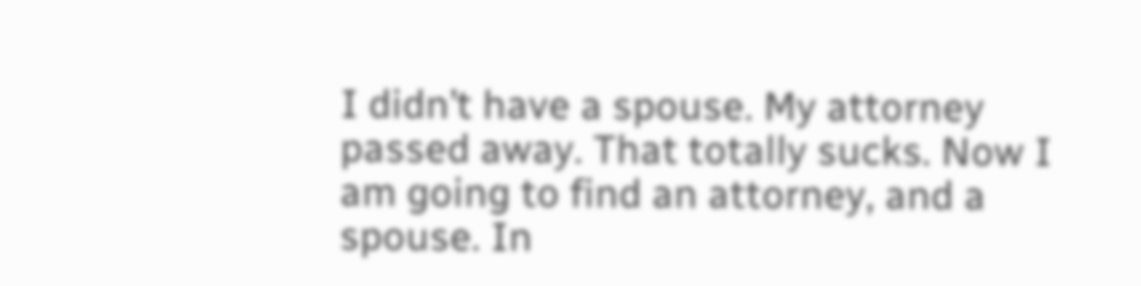I didn’t have a spouse. My attorney passed away. That totally sucks. Now I am going to find an attorney, and a spouse. In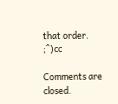that order. ;^)cc

Comments are closed.